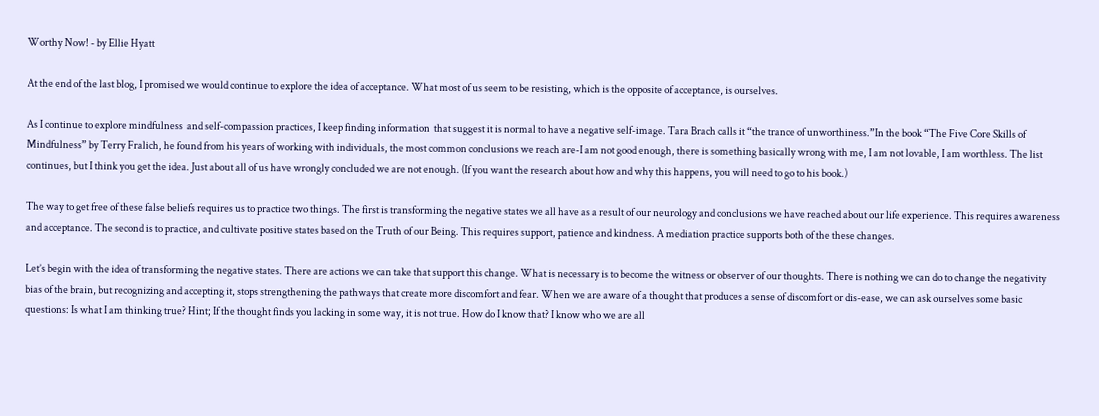Worthy Now! - by Ellie Hyatt

At the end of the last blog, I promised we would continue to explore the idea of acceptance. What most of us seem to be resisting, which is the opposite of acceptance, is ourselves.

As I continue to explore mindfulness  and self-compassion practices, I keep finding information  that suggest it is normal to have a negative self-image. Tara Brach calls it “the trance of unworthiness.”In the book “The Five Core Skills of Mindfulness” by Terry Fralich, he found from his years of working with individuals, the most common conclusions we reach are-I am not good enough, there is something basically wrong with me, I am not lovable, I am worthless. The list continues, but I think you get the idea. Just about all of us have wrongly concluded we are not enough. (If you want the research about how and why this happens, you will need to go to his book.)

The way to get free of these false beliefs requires us to practice two things. The first is transforming the negative states we all have as a result of our neurology and conclusions we have reached about our life experience. This requires awareness and acceptance. The second is to practice, and cultivate positive states based on the Truth of our Being. This requires support, patience and kindness. A mediation practice supports both of the these changes.

Let’s begin with the idea of transforming the negative states. There are actions we can take that support this change. What is necessary is to become the witness or observer of our thoughts. There is nothing we can do to change the negativity bias of the brain, but recognizing and accepting it, stops strengthening the pathways that create more discomfort and fear. When we are aware of a thought that produces a sense of discomfort or dis-ease, we can ask ourselves some basic questions: Is what I am thinking true? Hint; If the thought finds you lacking in some way, it is not true. How do I know that? I know who we are all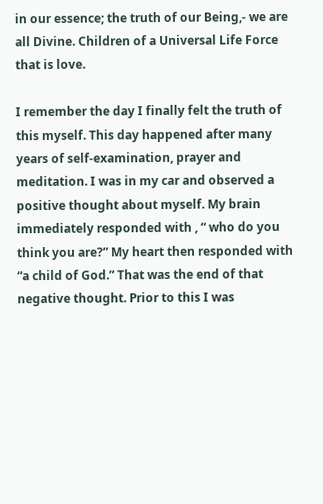in our essence; the truth of our Being,- we are all Divine. Children of a Universal Life Force that is love.

I remember the day I finally felt the truth of this myself. This day happened after many years of self-examination, prayer and meditation. I was in my car and observed a positive thought about myself. My brain immediately responded with , “ who do you think you are?” My heart then responded with “a child of God.” That was the end of that negative thought. Prior to this I was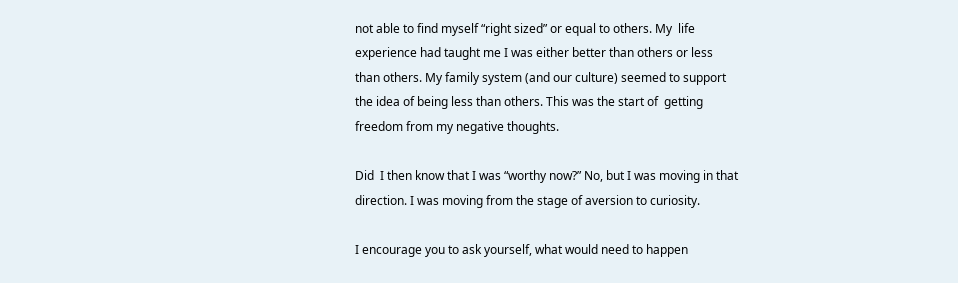not able to find myself “right sized” or equal to others. My  life experience had taught me I was either better than others or less than others. My family system (and our culture) seemed to support the idea of being less than others. This was the start of  getting freedom from my negative thoughts.

Did  I then know that I was “worthy now?” No, but I was moving in that direction. I was moving from the stage of aversion to curiosity.

I encourage you to ask yourself, what would need to happen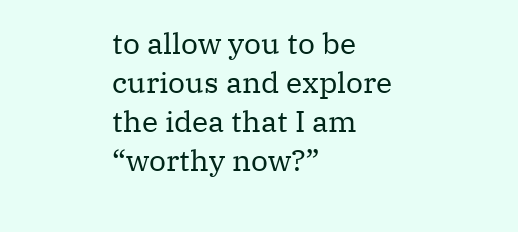to allow you to be curious and explore the idea that I am “worthy now?”